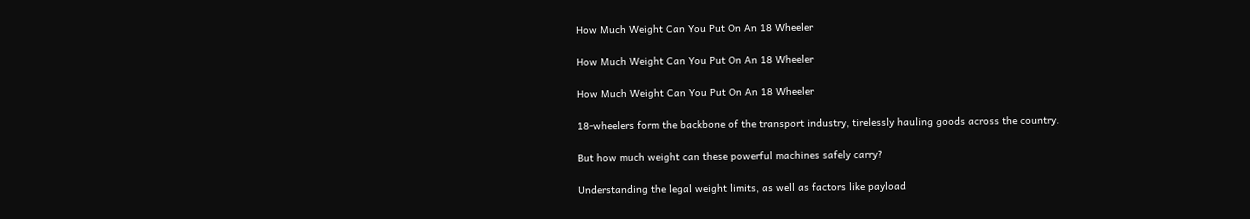How Much Weight Can You Put On An 18 Wheeler

How Much Weight Can You Put On An 18 Wheeler

How Much Weight Can You Put On An 18 Wheeler

18-wheelers form the backbone of the transport industry, tirelessly hauling goods across the country.

But how much weight can these powerful machines safely carry?

Understanding the legal weight limits, as well as factors like payload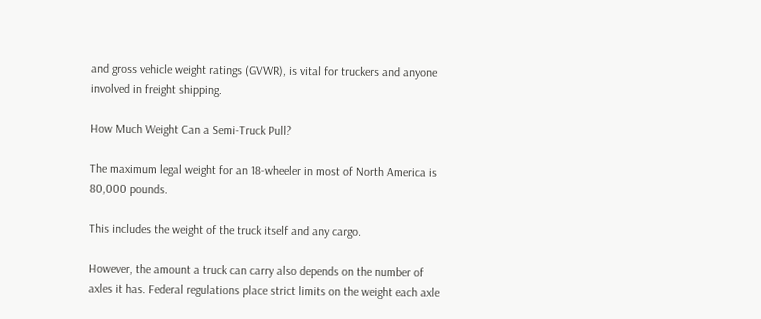and gross vehicle weight ratings (GVWR), is vital for truckers and anyone involved in freight shipping.

How Much Weight Can a Semi-Truck Pull?

The maximum legal weight for an 18-wheeler in most of North America is 80,000 pounds.

This includes the weight of the truck itself and any cargo.

However, the amount a truck can carry also depends on the number of axles it has. Federal regulations place strict limits on the weight each axle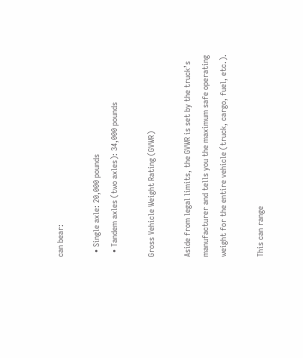can bear:

  • Single axle: 20,000 pounds
  • Tandem axles (two axles): 34,000 pounds

Gross Vehicle Weight Rating (GVWR)

Aside from legal limits, the GVWR is set by the truck’s manufacturer and tells you the maximum safe operating weight for the entire vehicle (truck, cargo, fuel, etc.).

This can range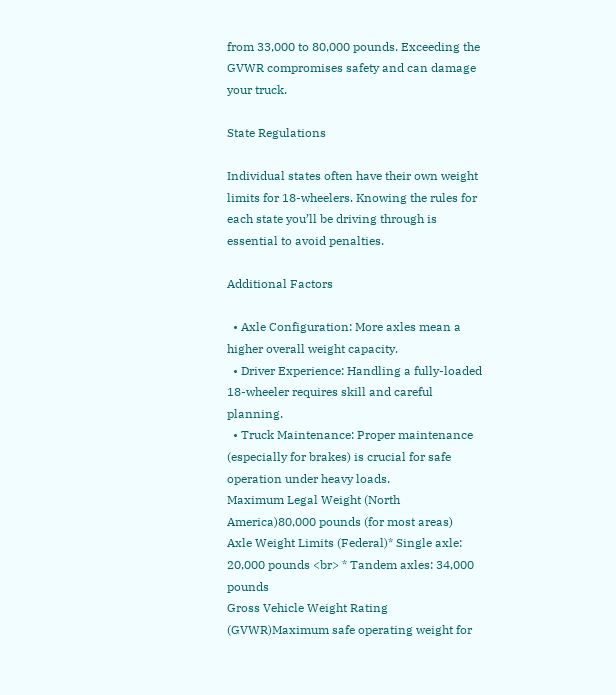from 33,000 to 80,000 pounds. Exceeding the GVWR compromises safety and can damage your truck.

State Regulations

Individual states often have their own weight limits for 18-wheelers. Knowing the rules for each state you’ll be driving through is essential to avoid penalties.

Additional Factors

  • Axle Configuration: More axles mean a higher overall weight capacity.
  • Driver Experience: Handling a fully-loaded 18-wheeler requires skill and careful planning.
  • Truck Maintenance: Proper maintenance (especially for brakes) is crucial for safe operation under heavy loads.
Maximum Legal Weight (North America)80,000 pounds (for most areas)
Axle Weight Limits (Federal)* Single axle: 20,000 pounds <br> * Tandem axles: 34,000 pounds
Gross Vehicle Weight Rating (GVWR)Maximum safe operating weight for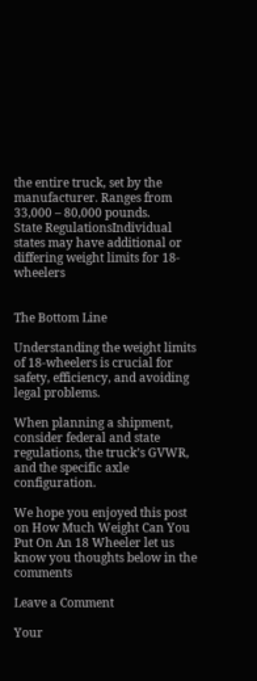the entire truck, set by the manufacturer. Ranges from 33,000 – 80,000 pounds.
State RegulationsIndividual states may have additional or differing weight limits for 18-wheelers


The Bottom Line

Understanding the weight limits of 18-wheelers is crucial for safety, efficiency, and avoiding legal problems.

When planning a shipment, consider federal and state regulations, the truck’s GVWR, and the specific axle configuration.

We hope you enjoyed this post on How Much Weight Can You Put On An 18 Wheeler let us know you thoughts below in the comments

Leave a Comment

Your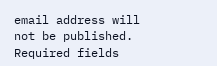email address will not be published. Required fields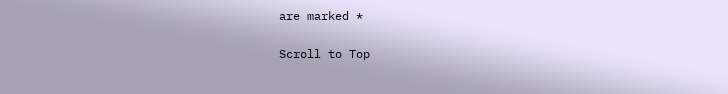are marked *

Scroll to Top